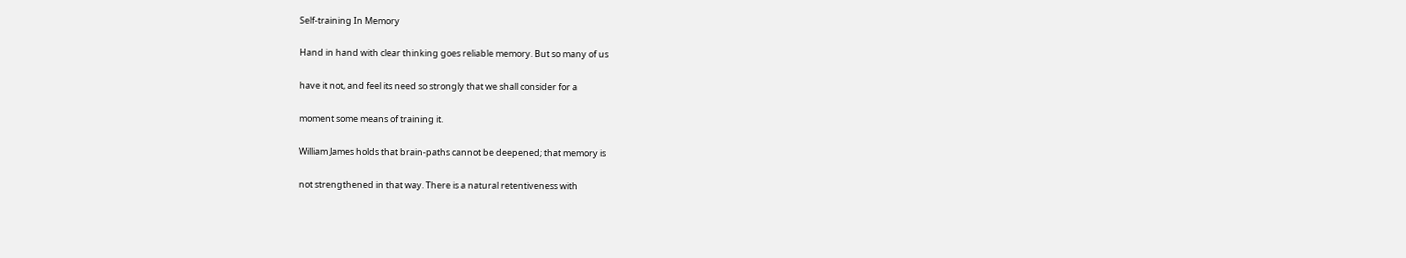Self-training In Memory

Hand in hand with clear thinking goes reliable memory. But so many of us

have it not, and feel its need so strongly that we shall consider for a

moment some means of training it.

William James holds that brain-paths cannot be deepened; that memory is

not strengthened in that way. There is a natural retentiveness with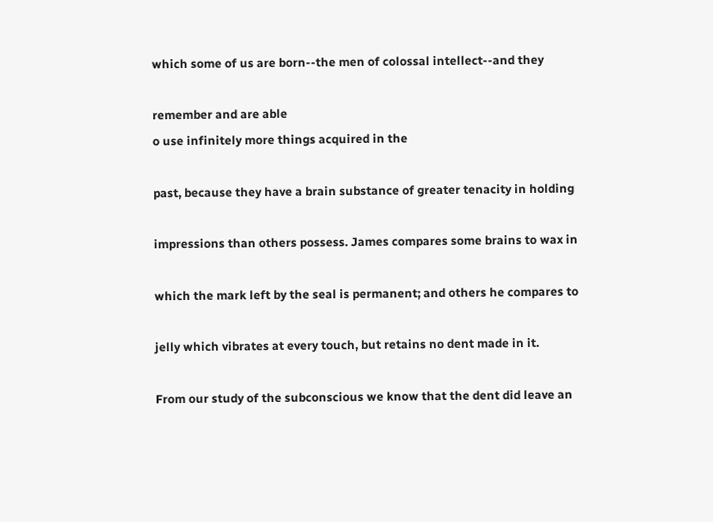which some of us are born--the men of colossal intellect--and they

remember and are able
o use infinitely more things acquired in the

past, because they have a brain substance of greater tenacity in holding

impressions than others possess. James compares some brains to wax in

which the mark left by the seal is permanent; and others he compares to

jelly which vibrates at every touch, but retains no dent made in it.

From our study of the subconscious we know that the dent did leave an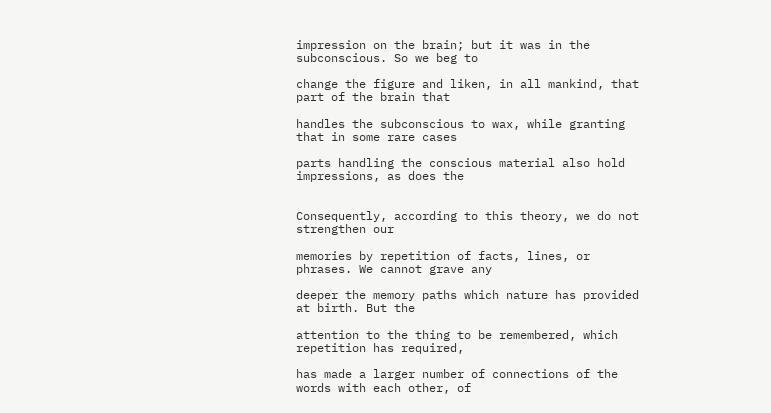impression on the brain; but it was in the subconscious. So we beg to

change the figure and liken, in all mankind, that part of the brain that

handles the subconscious to wax, while granting that in some rare cases

parts handling the conscious material also hold impressions, as does the


Consequently, according to this theory, we do not strengthen our

memories by repetition of facts, lines, or phrases. We cannot grave any

deeper the memory paths which nature has provided at birth. But the

attention to the thing to be remembered, which repetition has required,

has made a larger number of connections of the words with each other, of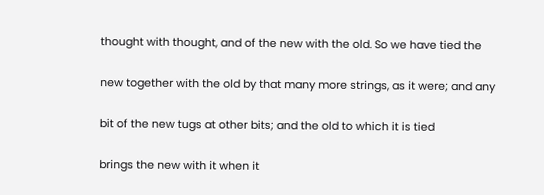thought with thought, and of the new with the old. So we have tied the

new together with the old by that many more strings, as it were; and any

bit of the new tugs at other bits; and the old to which it is tied

brings the new with it when it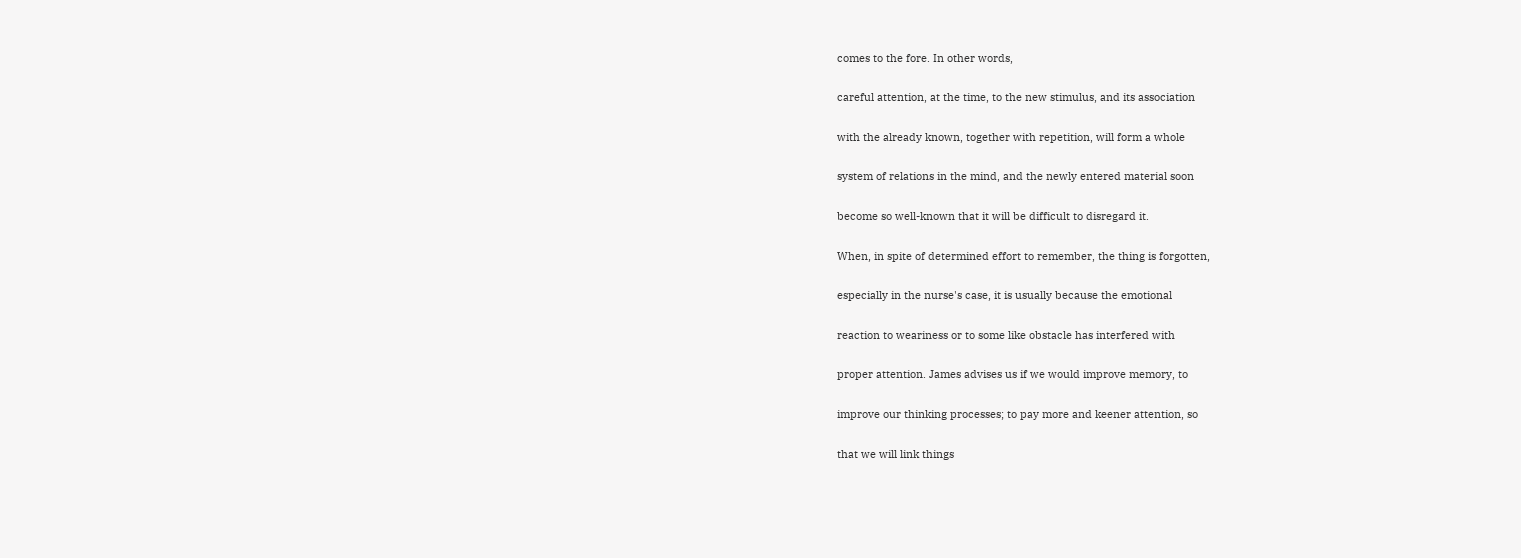comes to the fore. In other words,

careful attention, at the time, to the new stimulus, and its association

with the already known, together with repetition, will form a whole

system of relations in the mind, and the newly entered material soon

become so well-known that it will be difficult to disregard it.

When, in spite of determined effort to remember, the thing is forgotten,

especially in the nurse's case, it is usually because the emotional

reaction to weariness or to some like obstacle has interfered with

proper attention. James advises us if we would improve memory, to

improve our thinking processes; to pay more and keener attention, so

that we will link things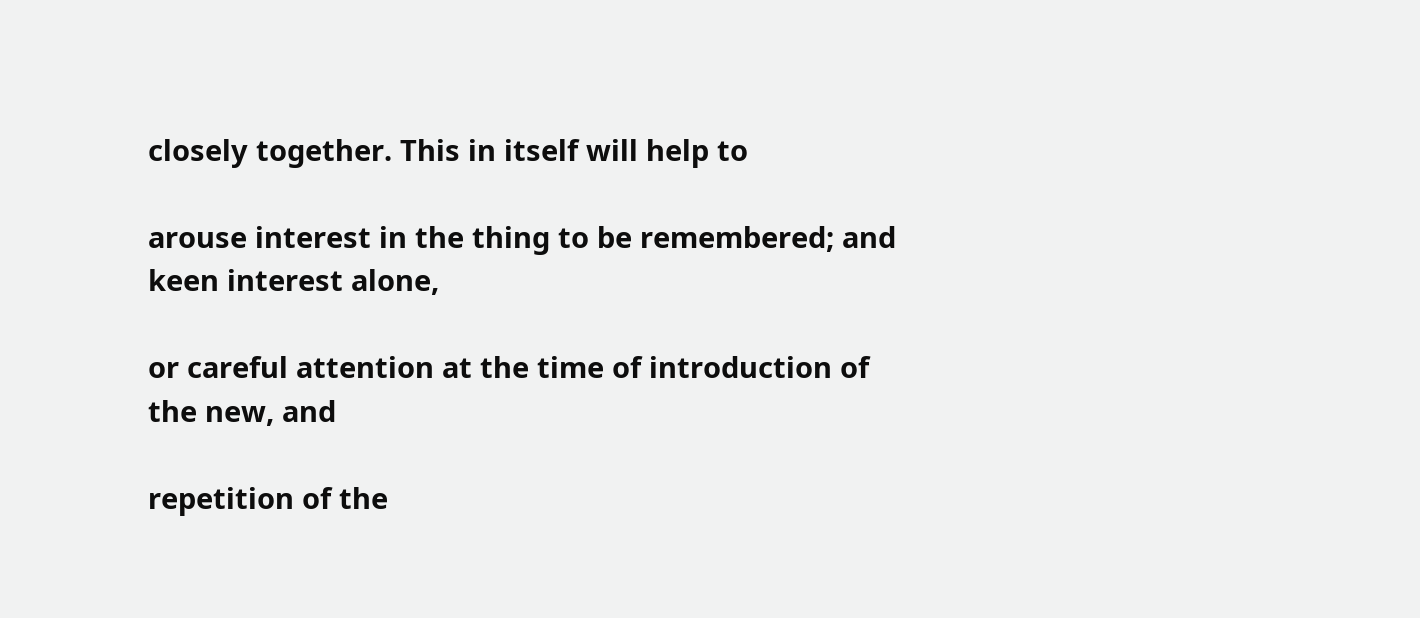closely together. This in itself will help to

arouse interest in the thing to be remembered; and keen interest alone,

or careful attention at the time of introduction of the new, and

repetition of the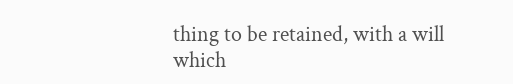thing to be retained, with a will which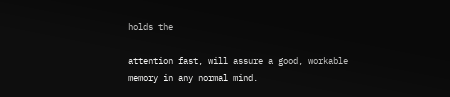holds the

attention fast, will assure a good, workable memory in any normal mind.